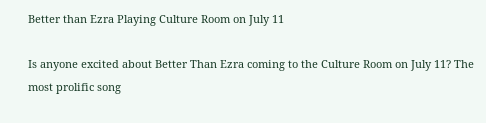Better than Ezra Playing Culture Room on July 11

Is anyone excited about Better Than Ezra coming to the Culture Room on July 11? The most prolific song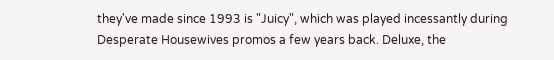they've made since 1993 is "Juicy", which was played incessantly during Desperate Housewives promos a few years back. Deluxe, the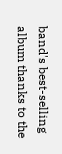band's best-selling album thanks to the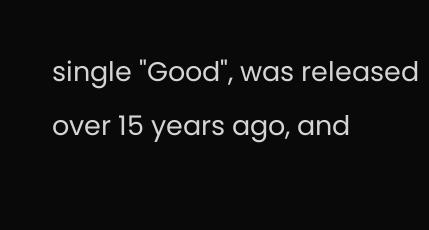single "Good", was released over 15 years ago, and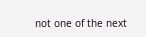not one of the next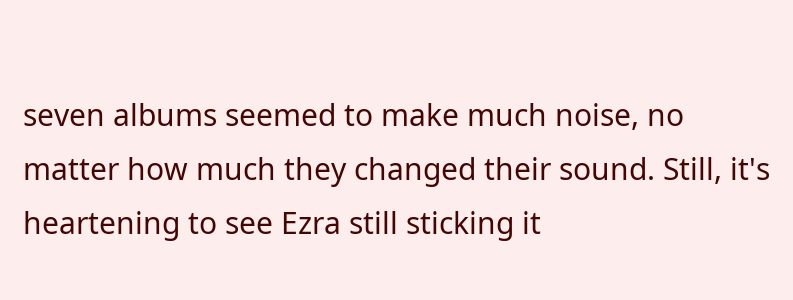seven albums seemed to make much noise, no matter how much they changed their sound. Still, it's heartening to see Ezra still sticking it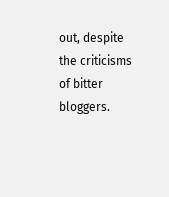out, despite the criticisms of bitter bloggers.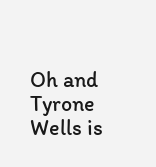Oh and Tyrone Wells is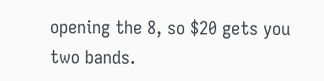opening the 8, so $20 gets you two bands.